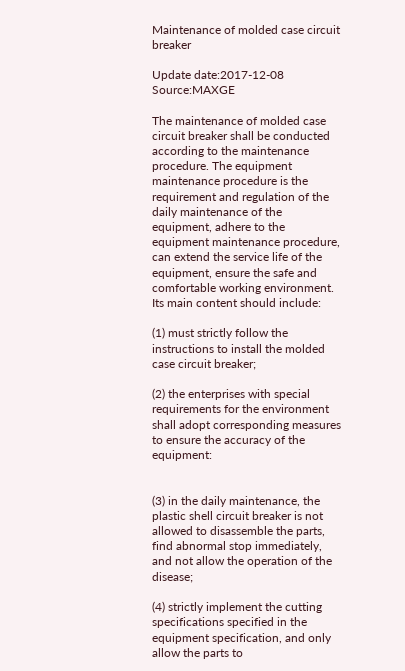Maintenance of molded case circuit breaker

Update date:2017-12-08 Source:MAXGE

The maintenance of molded case circuit breaker shall be conducted according to the maintenance procedure. The equipment maintenance procedure is the requirement and regulation of the daily maintenance of the equipment, adhere to the equipment maintenance procedure, can extend the service life of the equipment, ensure the safe and comfortable working environment. Its main content should include:

(1) must strictly follow the instructions to install the molded case circuit breaker;

(2) the enterprises with special requirements for the environment shall adopt corresponding measures to ensure the accuracy of the equipment:


(3) in the daily maintenance, the plastic shell circuit breaker is not allowed to disassemble the parts, find abnormal stop immediately, and not allow the operation of the disease;

(4) strictly implement the cutting specifications specified in the equipment specification, and only allow the parts to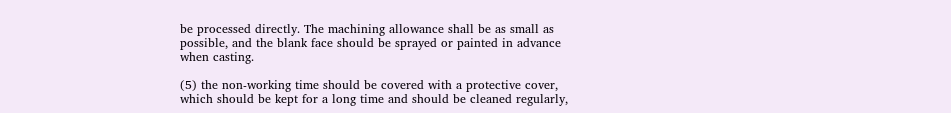be processed directly. The machining allowance shall be as small as possible, and the blank face should be sprayed or painted in advance when casting.

(5) the non-working time should be covered with a protective cover, which should be kept for a long time and should be cleaned regularly,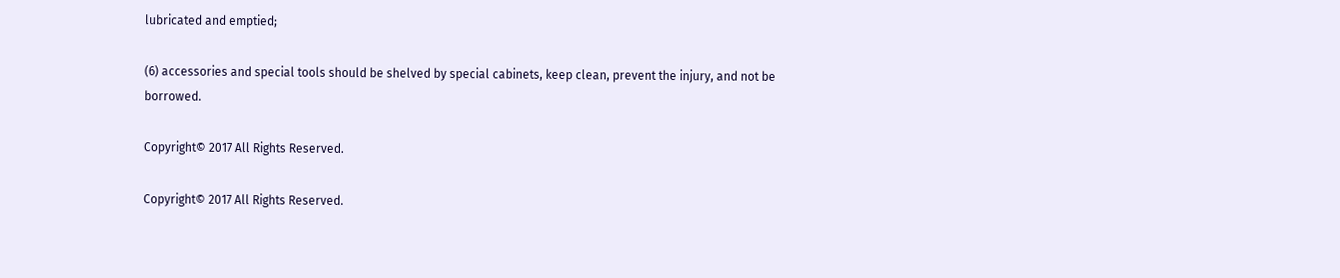lubricated and emptied;

(6) accessories and special tools should be shelved by special cabinets, keep clean, prevent the injury, and not be borrowed.

Copyright© 2017 All Rights Reserved.

Copyright© 2017 All Rights Reserved.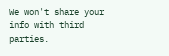We won't share your info with third parties.